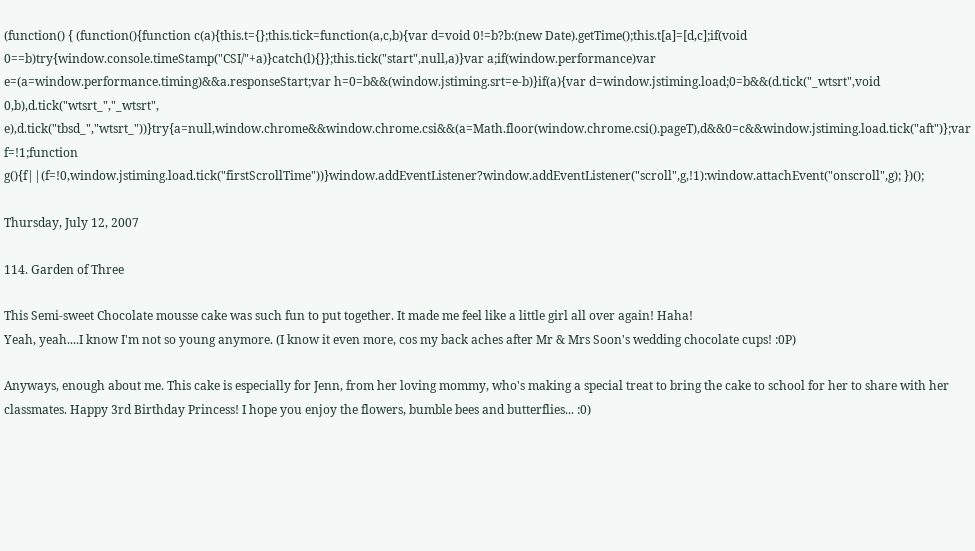(function() { (function(){function c(a){this.t={};this.tick=function(a,c,b){var d=void 0!=b?b:(new Date).getTime();this.t[a]=[d,c];if(void 0==b)try{window.console.timeStamp("CSI/"+a)}catch(l){}};this.tick("start",null,a)}var a;if(window.performance)var e=(a=window.performance.timing)&&a.responseStart;var h=0=b&&(window.jstiming.srt=e-b)}if(a){var d=window.jstiming.load;0=b&&(d.tick("_wtsrt",void 0,b),d.tick("wtsrt_","_wtsrt", e),d.tick("tbsd_","wtsrt_"))}try{a=null,window.chrome&&window.chrome.csi&&(a=Math.floor(window.chrome.csi().pageT),d&&0=c&&window.jstiming.load.tick("aft")};var f=!1;function g(){f||(f=!0,window.jstiming.load.tick("firstScrollTime"))}window.addEventListener?window.addEventListener("scroll",g,!1):window.attachEvent("onscroll",g); })();

Thursday, July 12, 2007

114. Garden of Three

This Semi-sweet Chocolate mousse cake was such fun to put together. It made me feel like a little girl all over again! Haha!
Yeah, yeah....I know I'm not so young anymore. (I know it even more, cos my back aches after Mr & Mrs Soon's wedding chocolate cups! :0P)

Anyways, enough about me. This cake is especially for Jenn, from her loving mommy, who's making a special treat to bring the cake to school for her to share with her classmates. Happy 3rd Birthday Princess! I hope you enjoy the flowers, bumble bees and butterflies... :0)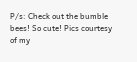P/s: Check out the bumble bees! So cute! Pics courtesy of my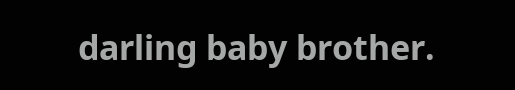darling baby brother.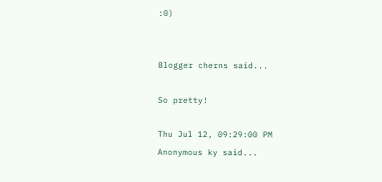:0)


Blogger cherns said...

So pretty!

Thu Jul 12, 09:29:00 PM
Anonymous ky said...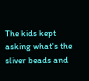The kids kept asking what's the sliver beads and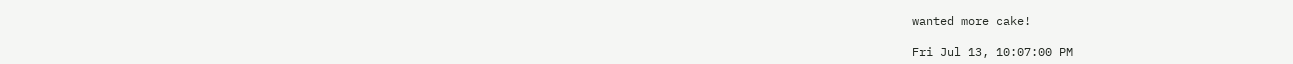wanted more cake!

Fri Jul 13, 10:07:00 PM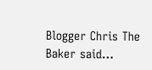Blogger Chris The Baker said...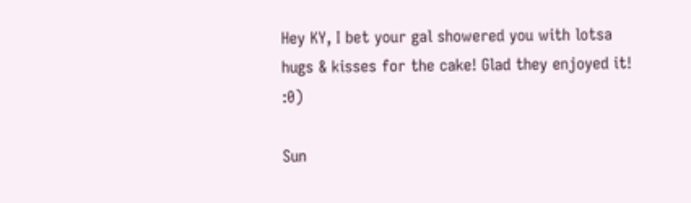Hey KY, I bet your gal showered you with lotsa hugs & kisses for the cake! Glad they enjoyed it! :0)

Sun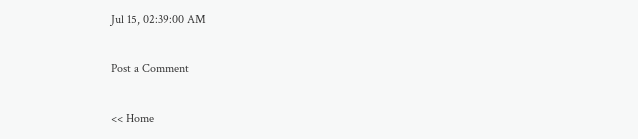Jul 15, 02:39:00 AM

Post a Comment

<< Home